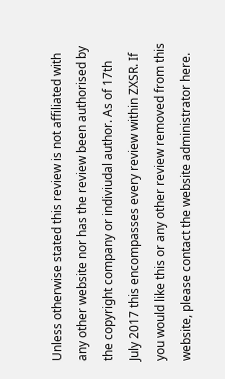Unless otherwise stated this review is not affiliated with any other website nor has the review been authorised by the copyright company or indiviudal author. As of 17th July 2017 this encompasses every review within ZXSR. If you would like this or any other review removed from this website, please contact the website administrator here.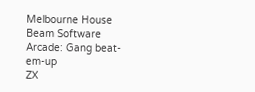Melbourne House
Beam Software
Arcade: Gang beat-em-up
ZX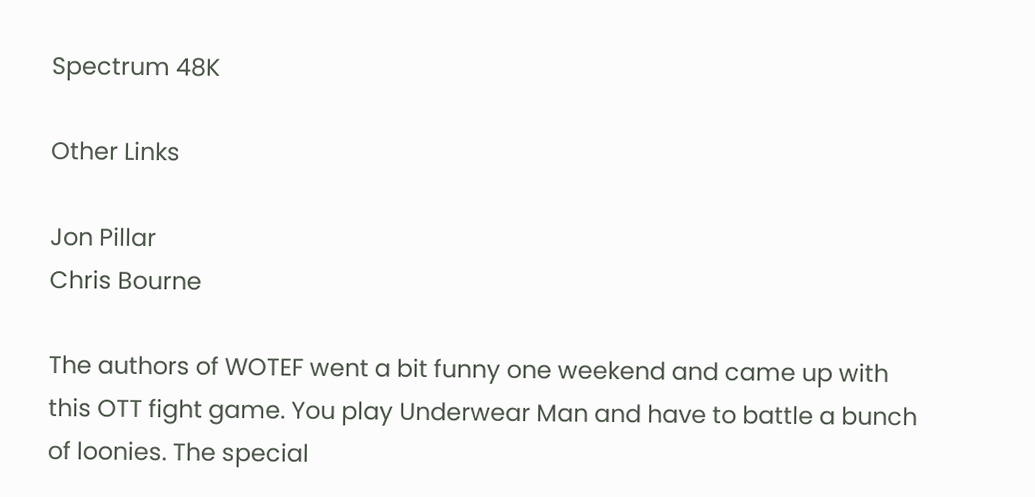Spectrum 48K

Other Links

Jon Pillar
Chris Bourne

The authors of WOTEF went a bit funny one weekend and came up with this OTT fight game. You play Underwear Man and have to battle a bunch of loonies. The special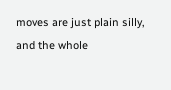moves are just plain silly, and the whole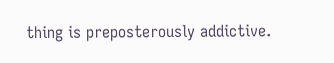thing is preposterously addictive.